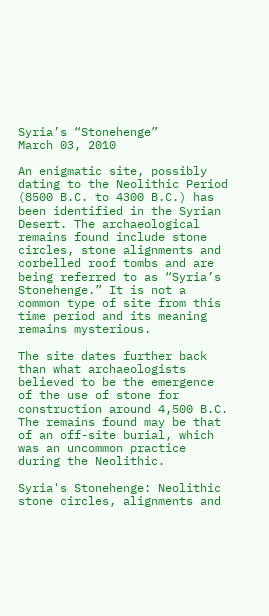Syria’s “Stonehenge”
March 03, 2010

An enigmatic site, possibly dating to the Neolithic Period (8500 B.C. to 4300 B.C.) has been identified in the Syrian Desert. The archaeological remains found include stone circles, stone alignments and corbelled roof tombs and are being referred to as “Syria’s Stonehenge.” It is not a common type of site from this time period and its meaning remains mysterious.

The site dates further back than what archaeologists believed to be the emergence of the use of stone for construction around 4,500 B.C. The remains found may be that of an off-site burial, which was an uncommon practice during the Neolithic.

Syria's Stonehenge: Neolithic stone circles, alignments and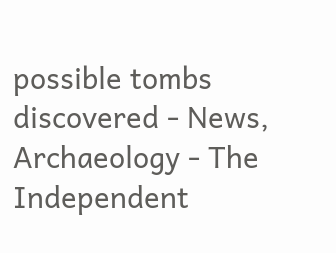possible tombs discovered - News, Archaeology - The Independent